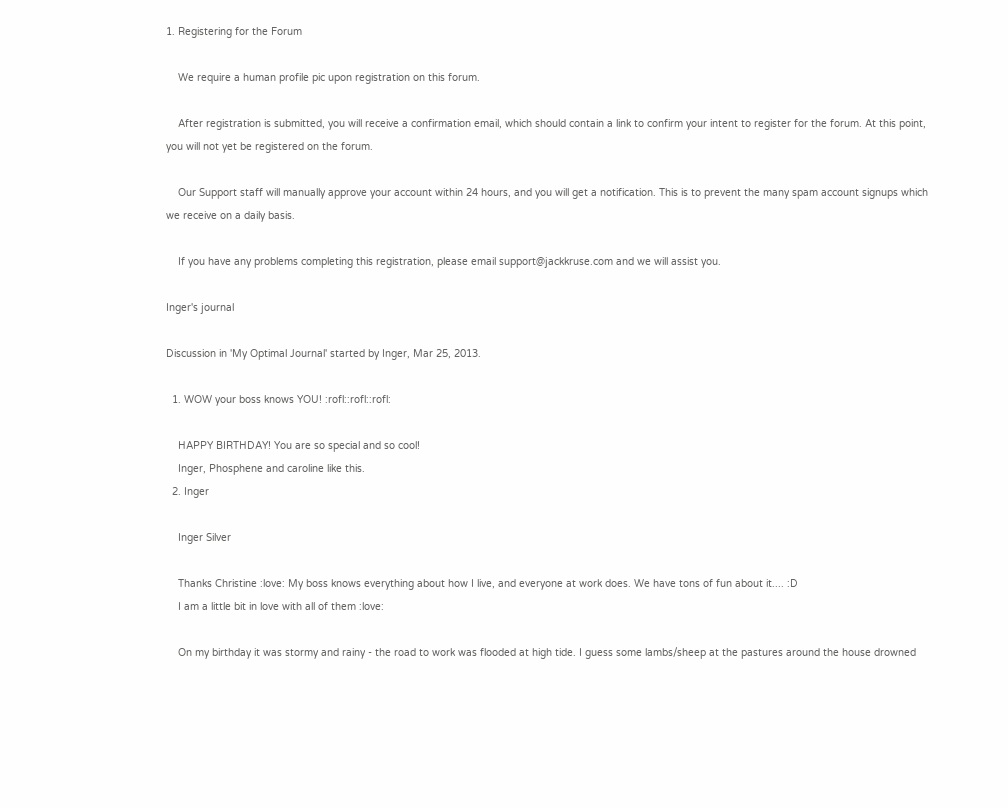1. Registering for the Forum

    We require a human profile pic upon registration on this forum.

    After registration is submitted, you will receive a confirmation email, which should contain a link to confirm your intent to register for the forum. At this point, you will not yet be registered on the forum.

    Our Support staff will manually approve your account within 24 hours, and you will get a notification. This is to prevent the many spam account signups which we receive on a daily basis.

    If you have any problems completing this registration, please email support@jackkruse.com and we will assist you.

Inger's journal

Discussion in 'My Optimal Journal' started by Inger, Mar 25, 2013.

  1. WOW your boss knows YOU! :rofl::rofl::rofl:

    HAPPY BIRTHDAY! You are so special and so cool!
    Inger, Phosphene and caroline like this.
  2. Inger

    Inger Silver

    Thanks Christine :love: My boss knows everything about how I live, and everyone at work does. We have tons of fun about it.... :D
    I am a little bit in love with all of them :love:

    On my birthday it was stormy and rainy - the road to work was flooded at high tide. I guess some lambs/sheep at the pastures around the house drowned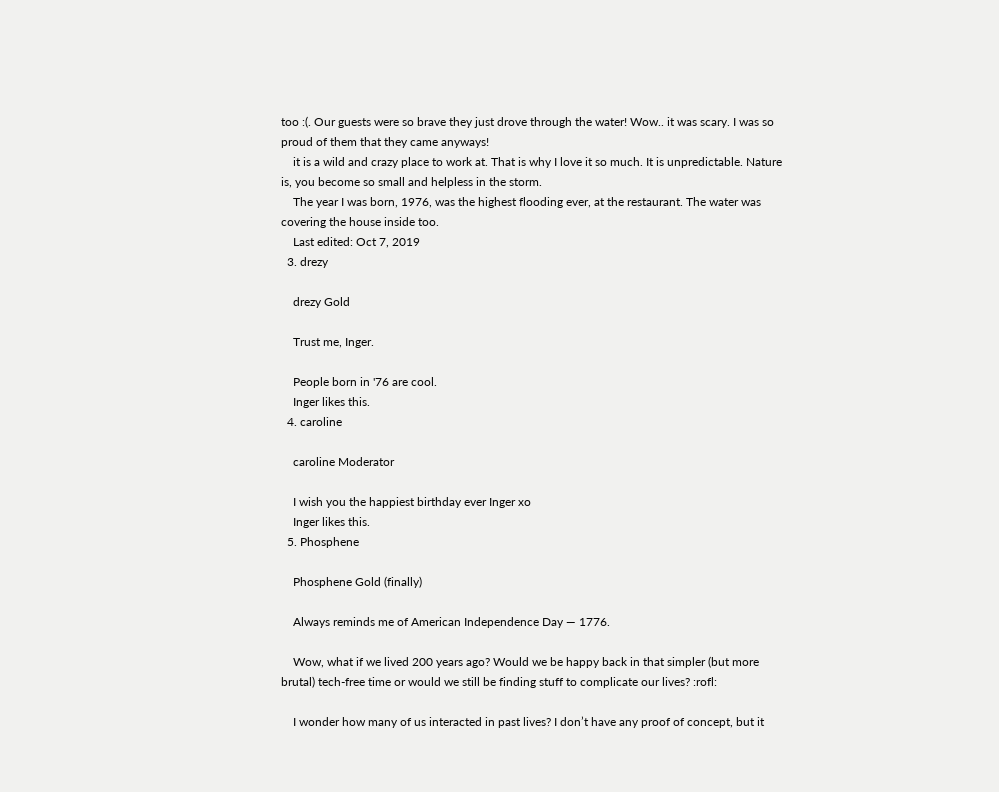too :(. Our guests were so brave they just drove through the water! Wow.. it was scary. I was so proud of them that they came anyways!
    it is a wild and crazy place to work at. That is why I love it so much. It is unpredictable. Nature is, you become so small and helpless in the storm.
    The year I was born, 1976, was the highest flooding ever, at the restaurant. The water was covering the house inside too.
    Last edited: Oct 7, 2019
  3. drezy

    drezy Gold

    Trust me, Inger.

    People born in '76 are cool.
    Inger likes this.
  4. caroline

    caroline Moderator

    I wish you the happiest birthday ever Inger xo
    Inger likes this.
  5. Phosphene

    Phosphene Gold (finally)

    Always reminds me of American Independence Day — 1776.

    Wow, what if we lived 200 years ago? Would we be happy back in that simpler (but more brutal) tech-free time or would we still be finding stuff to complicate our lives? :rofl:

    I wonder how many of us interacted in past lives? I don’t have any proof of concept, but it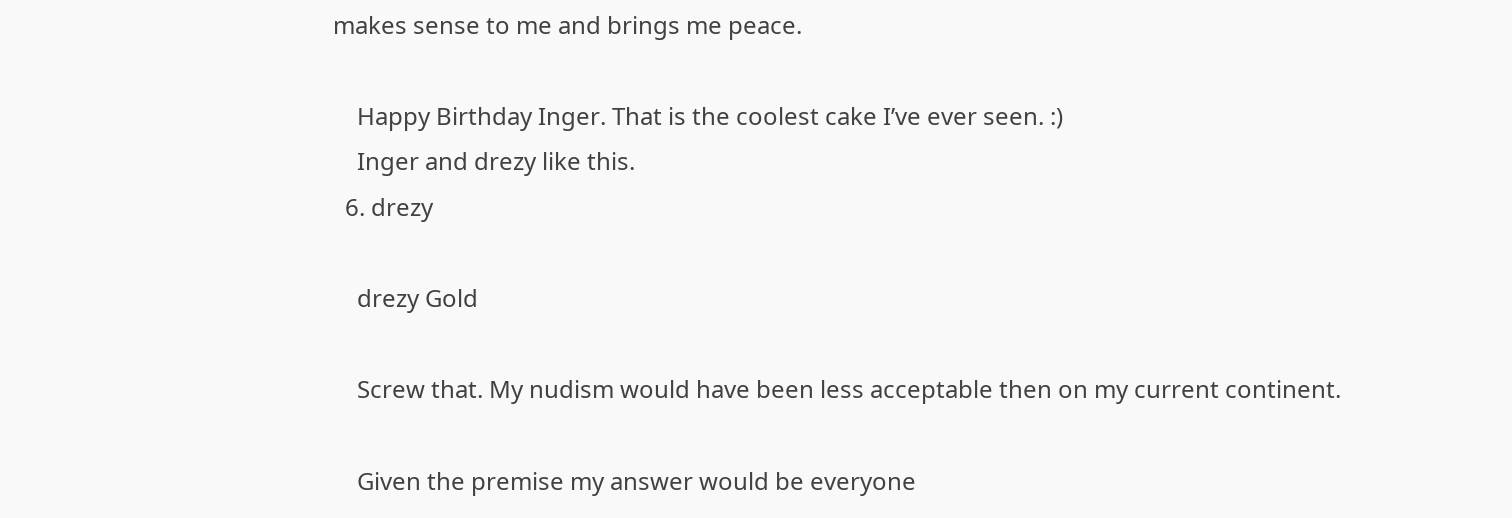makes sense to me and brings me peace.

    Happy Birthday Inger. That is the coolest cake I’ve ever seen. :)
    Inger and drezy like this.
  6. drezy

    drezy Gold

    Screw that. My nudism would have been less acceptable then on my current continent.

    Given the premise my answer would be everyone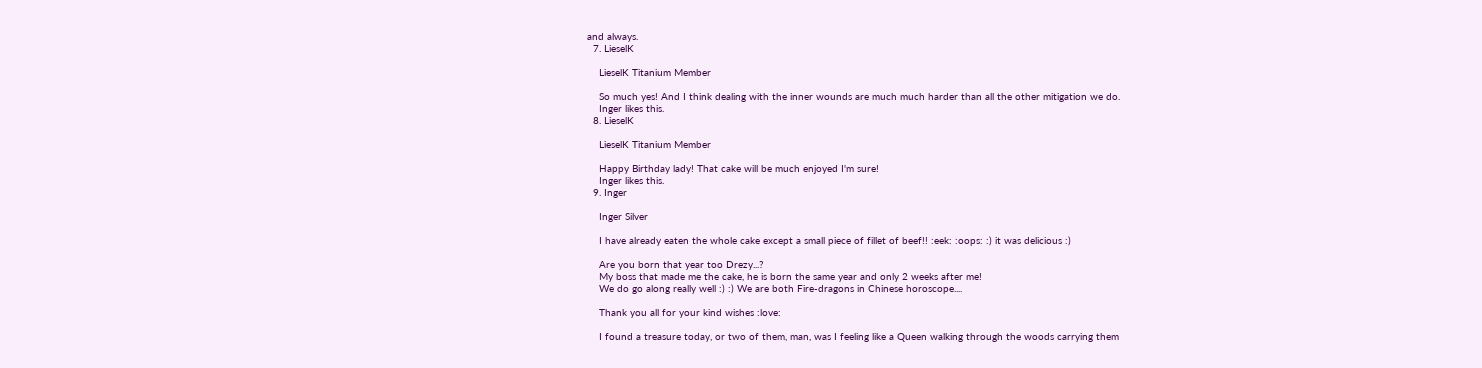and always.
  7. LieselK

    LieselK Titanium Member

    So much yes! And I think dealing with the inner wounds are much much harder than all the other mitigation we do.
    Inger likes this.
  8. LieselK

    LieselK Titanium Member

    Happy Birthday lady! That cake will be much enjoyed I'm sure!
    Inger likes this.
  9. Inger

    Inger Silver

    I have already eaten the whole cake except a small piece of fillet of beef!! :eek: :oops: :) it was delicious :)

    Are you born that year too Drezy...?
    My boss that made me the cake, he is born the same year and only 2 weeks after me!
    We do go along really well :) :) We are both Fire-dragons in Chinese horoscope....

    Thank you all for your kind wishes :love:

    I found a treasure today, or two of them, man, was I feeling like a Queen walking through the woods carrying them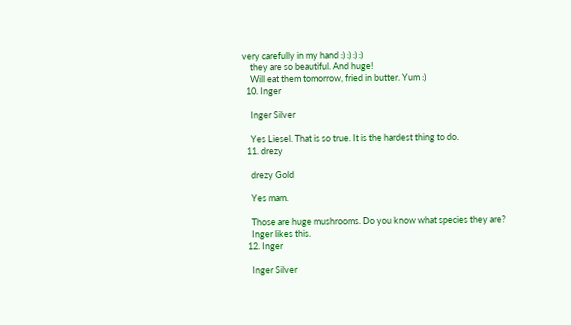very carefully in my hand :) :) :) :)
    they are so beautiful. And huge!
    Will eat them tomorrow, fried in butter. Yum :)
  10. Inger

    Inger Silver

    Yes Liesel. That is so true. It is the hardest thing to do.
  11. drezy

    drezy Gold

    Yes mam.

    Those are huge mushrooms. Do you know what species they are?
    Inger likes this.
  12. Inger

    Inger Silver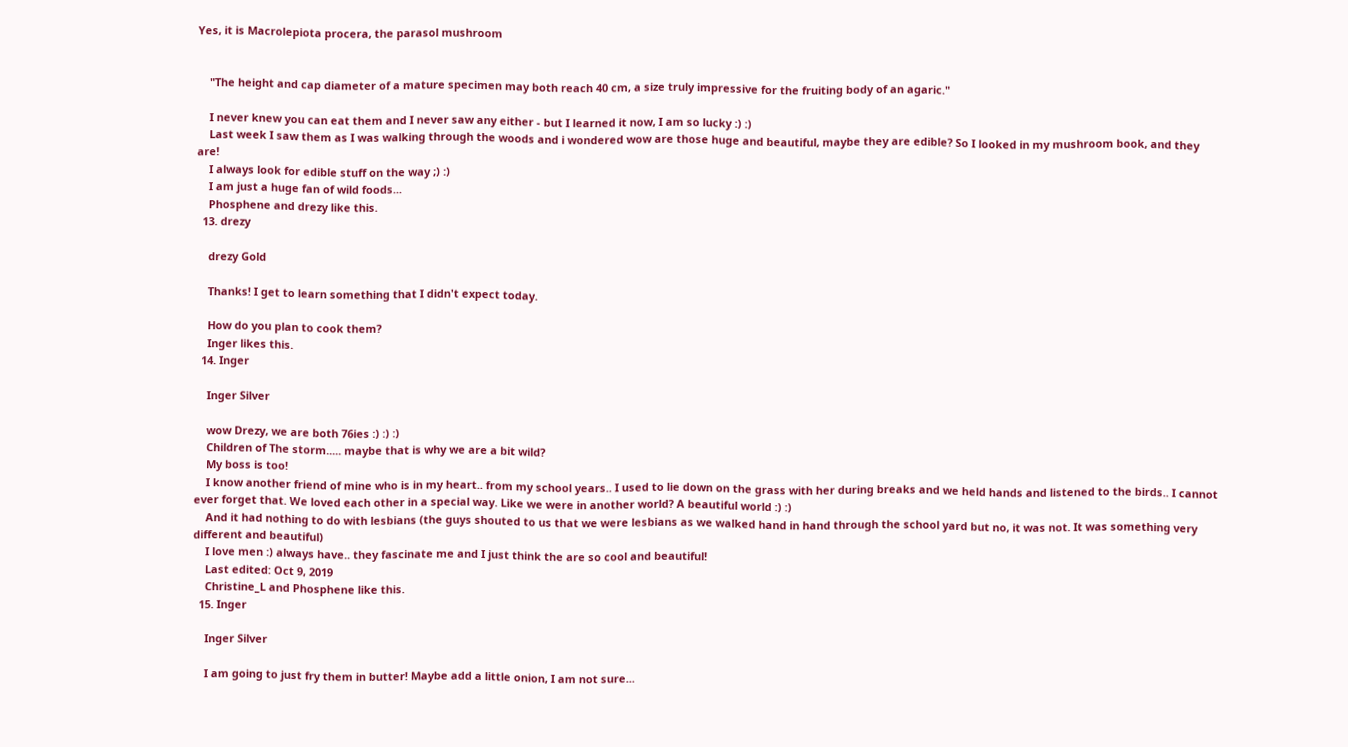Yes, it is Macrolepiota procera, the parasol mushroom


    "The height and cap diameter of a mature specimen may both reach 40 cm, a size truly impressive for the fruiting body of an agaric."

    I never knew you can eat them and I never saw any either - but I learned it now, I am so lucky :) :)
    Last week I saw them as I was walking through the woods and i wondered wow are those huge and beautiful, maybe they are edible? So I looked in my mushroom book, and they are!
    I always look for edible stuff on the way ;) :)
    I am just a huge fan of wild foods...
    Phosphene and drezy like this.
  13. drezy

    drezy Gold

    Thanks! I get to learn something that I didn't expect today.

    How do you plan to cook them?
    Inger likes this.
  14. Inger

    Inger Silver

    wow Drezy, we are both 76ies :) :) :)
    Children of The storm..... maybe that is why we are a bit wild?
    My boss is too!
    I know another friend of mine who is in my heart.. from my school years.. I used to lie down on the grass with her during breaks and we held hands and listened to the birds.. I cannot ever forget that. We loved each other in a special way. Like we were in another world? A beautiful world :) :)
    And it had nothing to do with lesbians (the guys shouted to us that we were lesbians as we walked hand in hand through the school yard but no, it was not. It was something very different and beautiful)
    I love men :) always have.. they fascinate me and I just think the are so cool and beautiful!
    Last edited: Oct 9, 2019
    Christine_L and Phosphene like this.
  15. Inger

    Inger Silver

    I am going to just fry them in butter! Maybe add a little onion, I am not sure...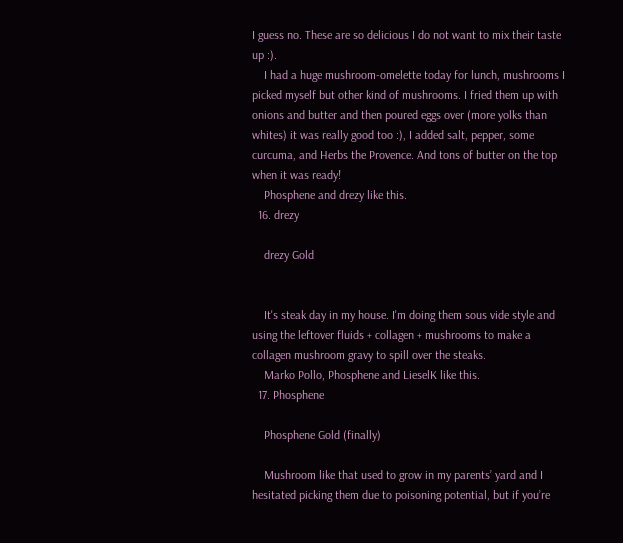I guess no. These are so delicious I do not want to mix their taste up :).
    I had a huge mushroom-omelette today for lunch, mushrooms I picked myself but other kind of mushrooms. I fried them up with onions and butter and then poured eggs over (more yolks than whites) it was really good too :), I added salt, pepper, some curcuma, and Herbs the Provence. And tons of butter on the top when it was ready!
    Phosphene and drezy like this.
  16. drezy

    drezy Gold


    It's steak day in my house. I'm doing them sous vide style and using the leftover fluids + collagen + mushrooms to make a collagen mushroom gravy to spill over the steaks.
    Marko Pollo, Phosphene and LieselK like this.
  17. Phosphene

    Phosphene Gold (finally)

    Mushroom like that used to grow in my parents’ yard and I hesitated picking them due to poisoning potential, but if you’re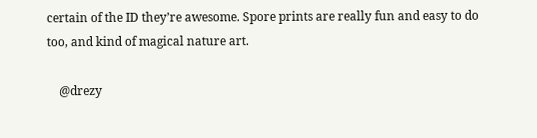certain of the ID they’re awesome. Spore prints are really fun and easy to do too, and kind of magical nature art.

    @drezy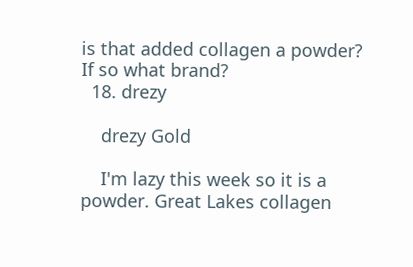is that added collagen a powder? If so what brand?
  18. drezy

    drezy Gold

    I'm lazy this week so it is a powder. Great Lakes collagen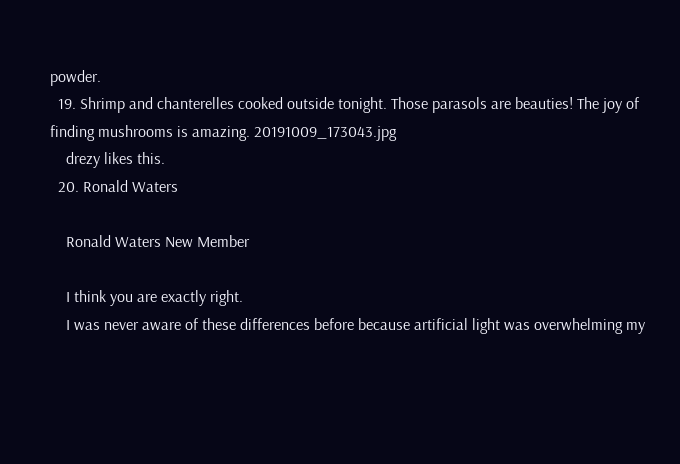powder.
  19. Shrimp and chanterelles cooked outside tonight. Those parasols are beauties! The joy of finding mushrooms is amazing. 20191009_173043.jpg
    drezy likes this.
  20. Ronald Waters

    Ronald Waters New Member

    I think you are exactly right.
    I was never aware of these differences before because artificial light was overwhelming my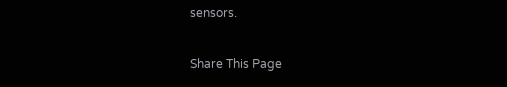sensors.

Share This Page